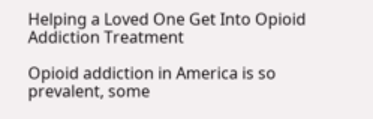Helping a Loved One Get Into Opioid Addiction Treatment

Opioid addiction in America is so prevalent, some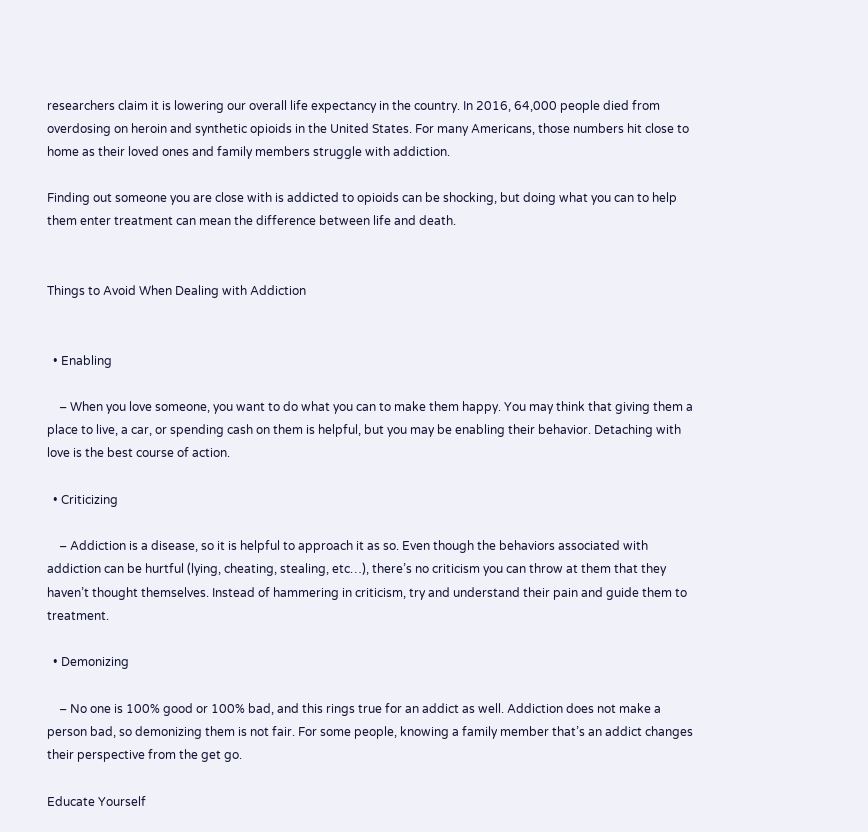researchers claim it is lowering our overall life expectancy in the country. In 2016, 64,000 people died from overdosing on heroin and synthetic opioids in the United States. For many Americans, those numbers hit close to home as their loved ones and family members struggle with addiction.

Finding out someone you are close with is addicted to opioids can be shocking, but doing what you can to help them enter treatment can mean the difference between life and death.


Things to Avoid When Dealing with Addiction


  • Enabling

    – When you love someone, you want to do what you can to make them happy. You may think that giving them a place to live, a car, or spending cash on them is helpful, but you may be enabling their behavior. Detaching with love is the best course of action.

  • Criticizing

    – Addiction is a disease, so it is helpful to approach it as so. Even though the behaviors associated with addiction can be hurtful (lying, cheating, stealing, etc…), there’s no criticism you can throw at them that they haven’t thought themselves. Instead of hammering in criticism, try and understand their pain and guide them to treatment.

  • Demonizing

    – No one is 100% good or 100% bad, and this rings true for an addict as well. Addiction does not make a person bad, so demonizing them is not fair. For some people, knowing a family member that’s an addict changes their perspective from the get go.

Educate Yourself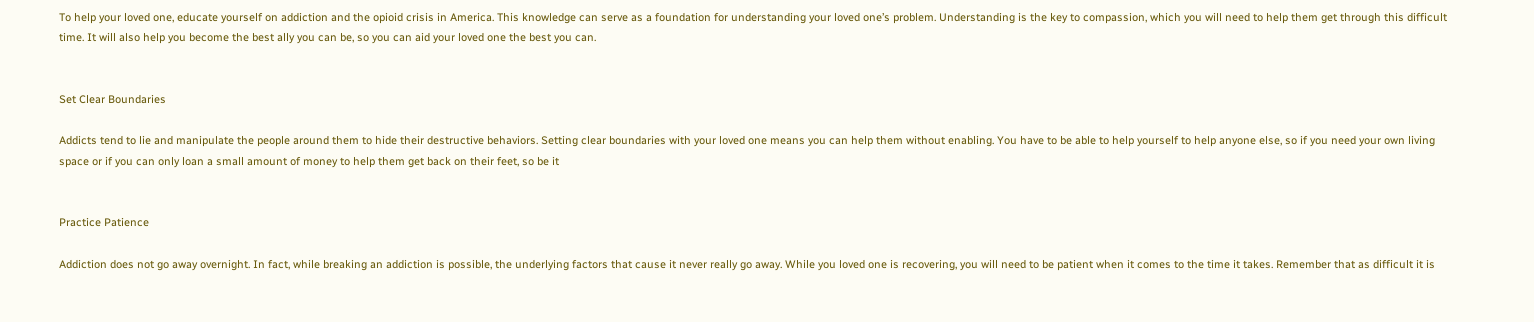To help your loved one, educate yourself on addiction and the opioid crisis in America. This knowledge can serve as a foundation for understanding your loved one’s problem. Understanding is the key to compassion, which you will need to help them get through this difficult time. It will also help you become the best ally you can be, so you can aid your loved one the best you can.


Set Clear Boundaries

Addicts tend to lie and manipulate the people around them to hide their destructive behaviors. Setting clear boundaries with your loved one means you can help them without enabling. You have to be able to help yourself to help anyone else, so if you need your own living space or if you can only loan a small amount of money to help them get back on their feet, so be it


Practice Patience

Addiction does not go away overnight. In fact, while breaking an addiction is possible, the underlying factors that cause it never really go away. While you loved one is recovering, you will need to be patient when it comes to the time it takes. Remember that as difficult it is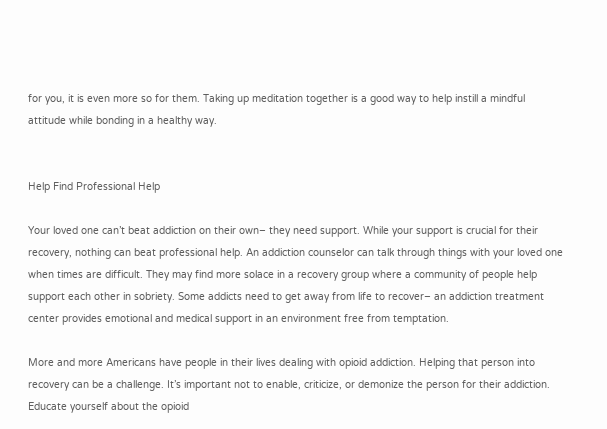for you, it is even more so for them. Taking up meditation together is a good way to help instill a mindful attitude while bonding in a healthy way.


Help Find Professional Help

Your loved one can’t beat addiction on their own– they need support. While your support is crucial for their recovery, nothing can beat professional help. An addiction counselor can talk through things with your loved one when times are difficult. They may find more solace in a recovery group where a community of people help support each other in sobriety. Some addicts need to get away from life to recover– an addiction treatment center provides emotional and medical support in an environment free from temptation.

More and more Americans have people in their lives dealing with opioid addiction. Helping that person into recovery can be a challenge. It’s important not to enable, criticize, or demonize the person for their addiction. Educate yourself about the opioid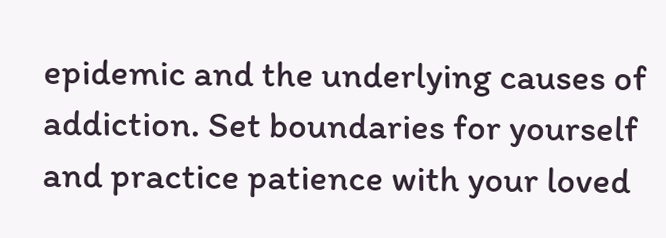epidemic and the underlying causes of addiction. Set boundaries for yourself and practice patience with your loved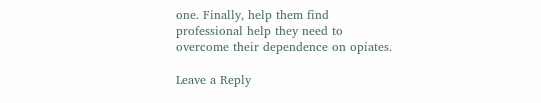one. Finally, help them find professional help they need to overcome their dependence on opiates.

Leave a Reply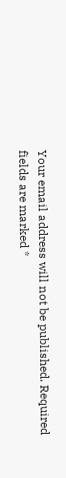Your email address will not be published. Required fields are marked *